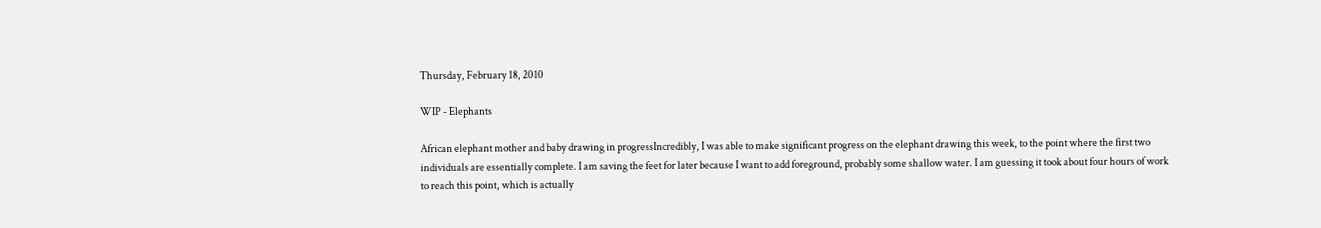Thursday, February 18, 2010

WIP - Elephants

African elephant mother and baby drawing in progressIncredibly, I was able to make significant progress on the elephant drawing this week, to the point where the first two individuals are essentially complete. I am saving the feet for later because I want to add foreground, probably some shallow water. I am guessing it took about four hours of work to reach this point, which is actually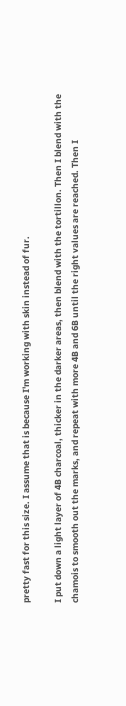pretty fast for this size. I assume that is because I'm working with skin instead of fur.

I put down a light layer of 4B charcoal, thicker in the darker areas, then blend with the tortillon. Then I blend with the chamois to smooth out the marks, and repeat with more 4B and 6B until the right values are reached. Then I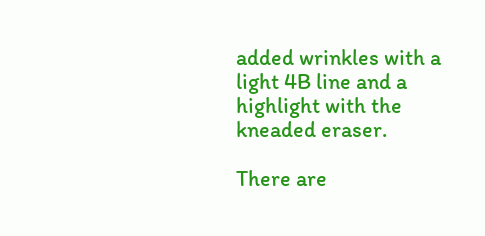added wrinkles with a light 4B line and a highlight with the kneaded eraser.

There are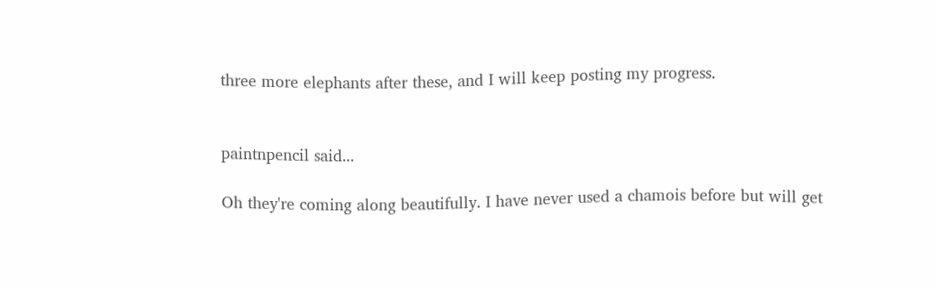three more elephants after these, and I will keep posting my progress.


paintnpencil said...

Oh they're coming along beautifully. I have never used a chamois before but will get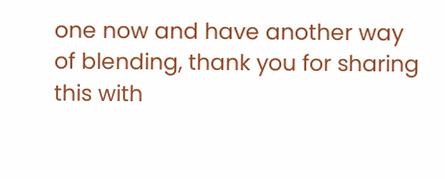one now and have another way of blending, thank you for sharing this with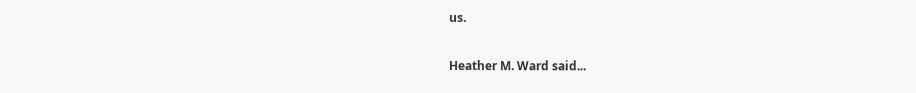us.

Heather M. Ward said...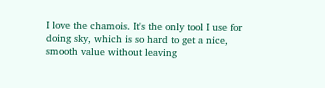I love the chamois. It's the only tool I use for doing sky, which is so hard to get a nice, smooth value without leaving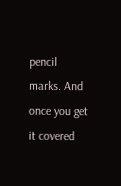pencil marks. And once you get it covered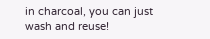in charcoal, you can just wash and reuse!